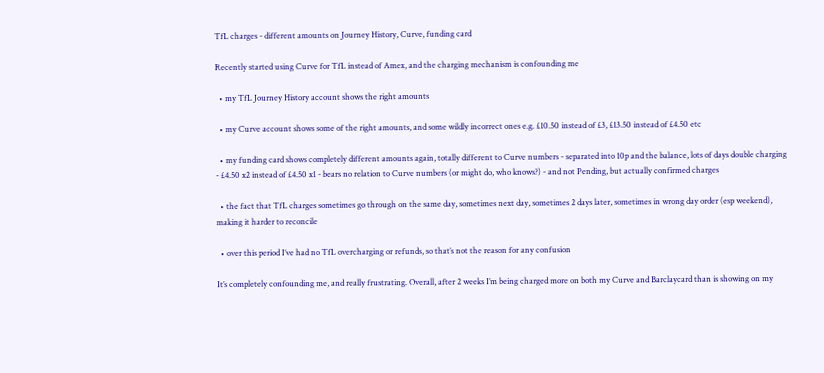TfL charges - different amounts on Journey History, Curve, funding card

Recently started using Curve for TfL instead of Amex, and the charging mechanism is confounding me

  • my TfL Journey History account shows the right amounts

  • my Curve account shows some of the right amounts, and some wildly incorrect ones e.g. £10.50 instead of £3, £13.50 instead of £4.50 etc

  • my funding card shows completely different amounts again, totally different to Curve numbers - separated into 10p and the balance, lots of days double charging - £4.50 x2 instead of £4.50 x1 - bears no relation to Curve numbers (or might do, who knows?) - and not Pending, but actually confirmed charges

  • the fact that TfL charges sometimes go through on the same day, sometimes next day, sometimes 2 days later, sometimes in wrong day order (esp weekend), making it harder to reconcile

  • over this period I’ve had no TfL overcharging or refunds, so that’s not the reason for any confusion

It’s completely confounding me, and really frustrating. Overall, after 2 weeks I’m being charged more on both my Curve and Barclaycard than is showing on my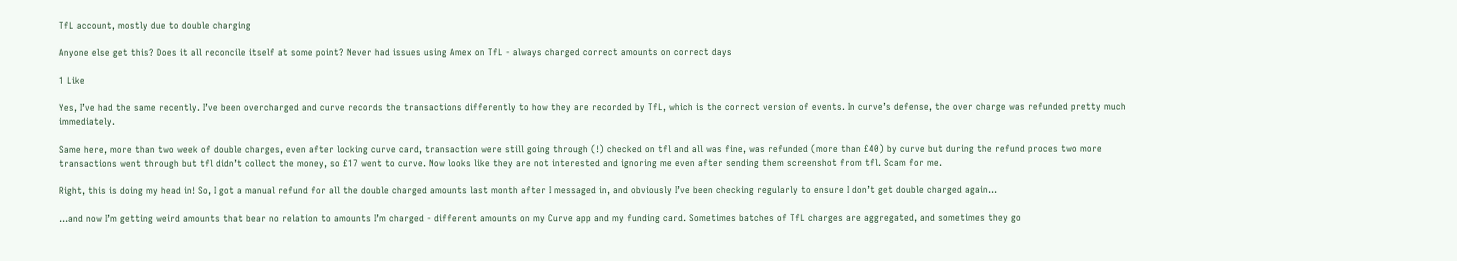TfL account, mostly due to double charging

Anyone else get this? Does it all reconcile itself at some point? Never had issues using Amex on TfL - always charged correct amounts on correct days

1 Like

Yes, I’ve had the same recently. I’ve been overcharged and curve records the transactions differently to how they are recorded by TfL, which is the correct version of events. In curve’s defense, the over charge was refunded pretty much immediately.

Same here, more than two week of double charges, even after locking curve card, transaction were still going through (!) checked on tfl and all was fine, was refunded (more than £40) by curve but during the refund proces two more transactions went through but tfl didn’t collect the money, so £17 went to curve. Now looks like they are not interested and ignoring me even after sending them screenshot from tfl. Scam for me.

Right, this is doing my head in! So, I got a manual refund for all the double charged amounts last month after I messaged in, and obviously I’ve been checking regularly to ensure I don’t get double charged again…

…and now I’m getting weird amounts that bear no relation to amounts I’m charged - different amounts on my Curve app and my funding card. Sometimes batches of TfL charges are aggregated, and sometimes they go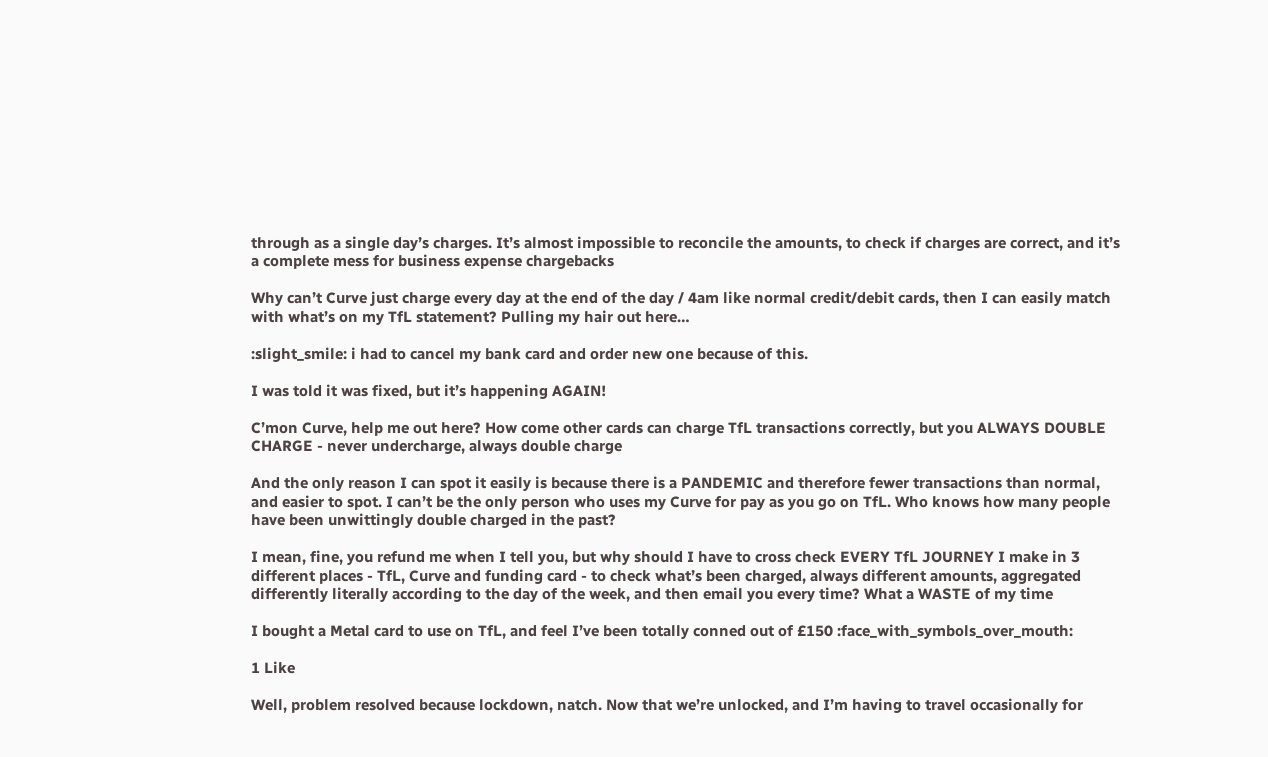through as a single day’s charges. It’s almost impossible to reconcile the amounts, to check if charges are correct, and it’s a complete mess for business expense chargebacks

Why can’t Curve just charge every day at the end of the day / 4am like normal credit/debit cards, then I can easily match with what’s on my TfL statement? Pulling my hair out here…

:slight_smile: i had to cancel my bank card and order new one because of this.

I was told it was fixed, but it’s happening AGAIN!

C’mon Curve, help me out here? How come other cards can charge TfL transactions correctly, but you ALWAYS DOUBLE CHARGE - never undercharge, always double charge

And the only reason I can spot it easily is because there is a PANDEMIC and therefore fewer transactions than normal, and easier to spot. I can’t be the only person who uses my Curve for pay as you go on TfL. Who knows how many people have been unwittingly double charged in the past?

I mean, fine, you refund me when I tell you, but why should I have to cross check EVERY TfL JOURNEY I make in 3 different places - TfL, Curve and funding card - to check what’s been charged, always different amounts, aggregated differently literally according to the day of the week, and then email you every time? What a WASTE of my time

I bought a Metal card to use on TfL, and feel I’ve been totally conned out of £150 :face_with_symbols_over_mouth:

1 Like

Well, problem resolved because lockdown, natch. Now that we’re unlocked, and I’m having to travel occasionally for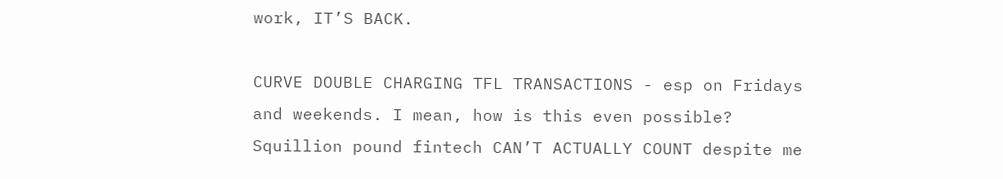work, IT’S BACK.

CURVE DOUBLE CHARGING TFL TRANSACTIONS - esp on Fridays and weekends. I mean, how is this even possible? Squillion pound fintech CAN’T ACTUALLY COUNT despite me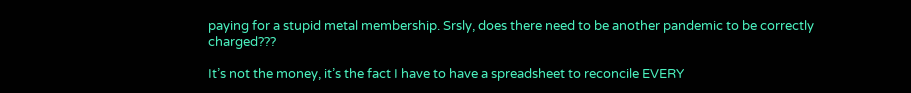paying for a stupid metal membership. Srsly, does there need to be another pandemic to be correctly charged???

It’s not the money, it’s the fact I have to have a spreadsheet to reconcile EVERY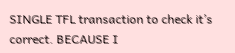SINGLE TFL transaction to check it’s correct. BECAUSE I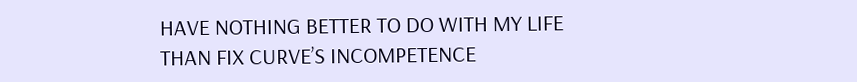HAVE NOTHING BETTER TO DO WITH MY LIFE THAN FIX CURVE’S INCOMPETENCE